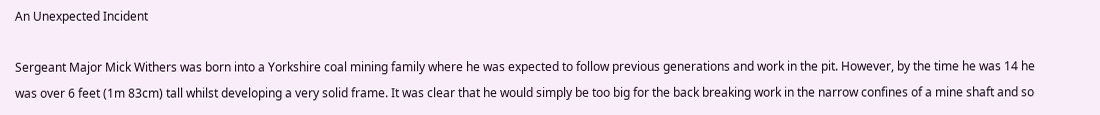An Unexpected Incident

Sergeant Major Mick Withers was born into a Yorkshire coal mining family where he was expected to follow previous generations and work in the pit. However, by the time he was 14 he was over 6 feet (1m 83cm) tall whilst developing a very solid frame. It was clear that he would simply be too big for the back breaking work in the narrow confines of a mine shaft and so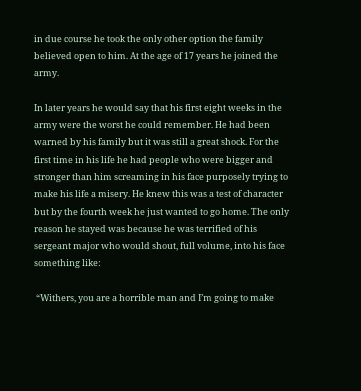in due course he took the only other option the family believed open to him. At the age of 17 years he joined the army.

In later years he would say that his first eight weeks in the army were the worst he could remember. He had been warned by his family but it was still a great shock. For the first time in his life he had people who were bigger and stronger than him screaming in his face purposely trying to make his life a misery. He knew this was a test of character but by the fourth week he just wanted to go home. The only reason he stayed was because he was terrified of his sergeant major who would shout, full volume, into his face something like:

 “Withers, you are a horrible man and I’m going to make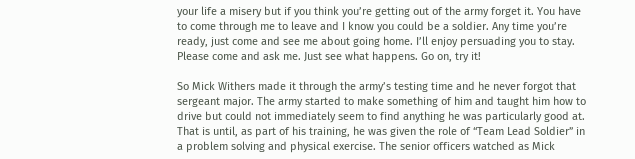your life a misery but if you think you’re getting out of the army forget it. You have to come through me to leave and I know you could be a soldier. Any time you’re ready, just come and see me about going home. I’ll enjoy persuading you to stay. Please come and ask me. Just see what happens. Go on, try it!

So Mick Withers made it through the army’s testing time and he never forgot that sergeant major. The army started to make something of him and taught him how to drive but could not immediately seem to find anything he was particularly good at. That is until, as part of his training, he was given the role of “Team Lead Soldier” in a problem solving and physical exercise. The senior officers watched as Mick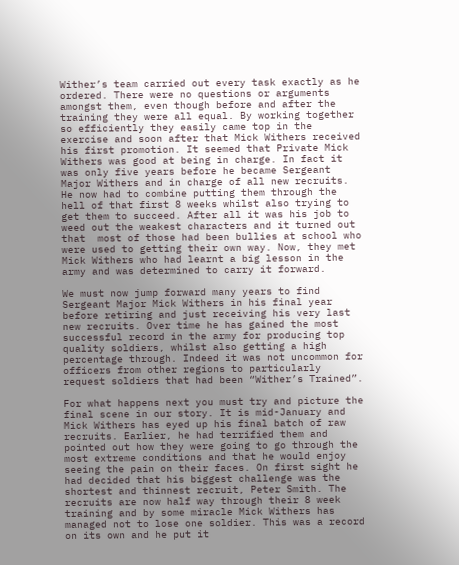Wither’s team carried out every task exactly as he ordered. There were no questions or arguments amongst them, even though before and after the training they were all equal. By working together so efficiently they easily came top in the exercise and soon after that Mick Withers received his first promotion. It seemed that Private Mick Withers was good at being in charge. In fact it was only five years before he became Sergeant Major Withers and in charge of all new recruits.
He now had to combine putting them through the hell of that first 8 weeks whilst also trying to get them to succeed. After all it was his job to weed out the weakest characters and it turned out that  most of those had been bullies at school who were used to getting their own way. Now, they met Mick Withers who had learnt a big lesson in the army and was determined to carry it forward.

We must now jump forward many years to find Sergeant Major Mick Withers in his final year before retiring and just receiving his very last new recruits. Over time he has gained the most successful record in the army for producing top quality soldiers, whilst also getting a high percentage through. Indeed it was not uncommon for officers from other regions to particularly request soldiers that had been “Wither’s Trained”.

For what happens next you must try and picture the final scene in our story. It is mid-January and Mick Withers has eyed up his final batch of raw recruits. Earlier, he had terrified them and pointed out how they were going to go through the most extreme conditions and that he would enjoy seeing the pain on their faces. On first sight he had decided that his biggest challenge was the shortest and thinnest recruit, Peter Smith. The recruits are now half way through their 8 week training and by some miracle Mick Withers has managed not to lose one soldier. This was a record on its own and he put it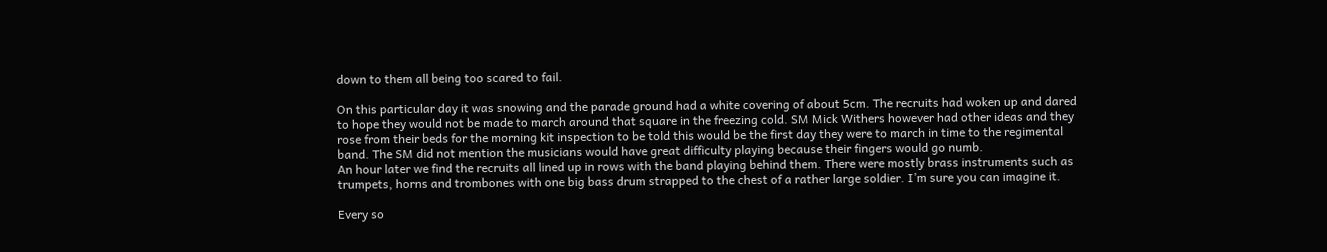down to them all being too scared to fail.

On this particular day it was snowing and the parade ground had a white covering of about 5cm. The recruits had woken up and dared to hope they would not be made to march around that square in the freezing cold. SM Mick Withers however had other ideas and they rose from their beds for the morning kit inspection to be told this would be the first day they were to march in time to the regimental band. The SM did not mention the musicians would have great difficulty playing because their fingers would go numb.
An hour later we find the recruits all lined up in rows with the band playing behind them. There were mostly brass instruments such as trumpets, horns and trombones with one big bass drum strapped to the chest of a rather large soldier. I’m sure you can imagine it.

Every so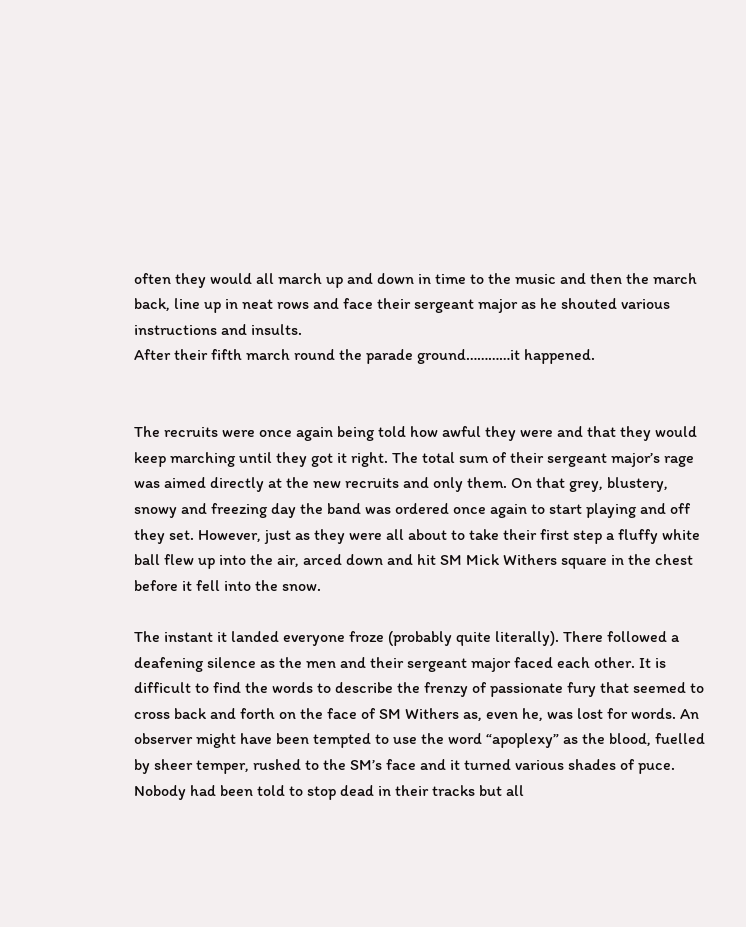often they would all march up and down in time to the music and then the march back, line up in neat rows and face their sergeant major as he shouted various instructions and insults.
After their fifth march round the parade ground…………it happened.


The recruits were once again being told how awful they were and that they would keep marching until they got it right. The total sum of their sergeant major’s rage was aimed directly at the new recruits and only them. On that grey, blustery, snowy and freezing day the band was ordered once again to start playing and off they set. However, just as they were all about to take their first step a fluffy white ball flew up into the air, arced down and hit SM Mick Withers square in the chest before it fell into the snow.

The instant it landed everyone froze (probably quite literally). There followed a deafening silence as the men and their sergeant major faced each other. It is difficult to find the words to describe the frenzy of passionate fury that seemed to cross back and forth on the face of SM Withers as, even he, was lost for words. An observer might have been tempted to use the word “apoplexy” as the blood, fuelled by sheer temper, rushed to the SM’s face and it turned various shades of puce. Nobody had been told to stop dead in their tracks but all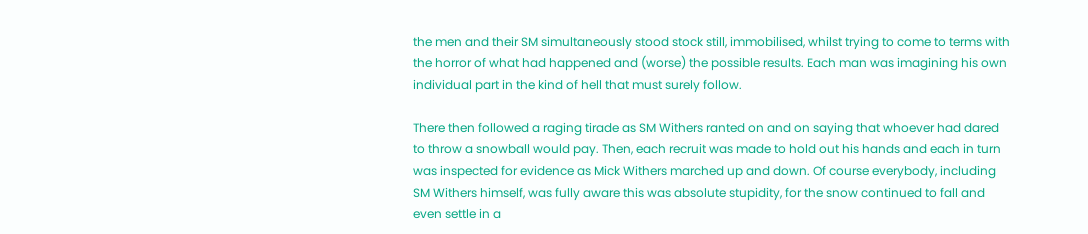the men and their SM simultaneously stood stock still, immobilised, whilst trying to come to terms with the horror of what had happened and (worse) the possible results. Each man was imagining his own individual part in the kind of hell that must surely follow.

There then followed a raging tirade as SM Withers ranted on and on saying that whoever had dared to throw a snowball would pay. Then, each recruit was made to hold out his hands and each in turn was inspected for evidence as Mick Withers marched up and down. Of course everybody, including SM Withers himself, was fully aware this was absolute stupidity, for the snow continued to fall and even settle in a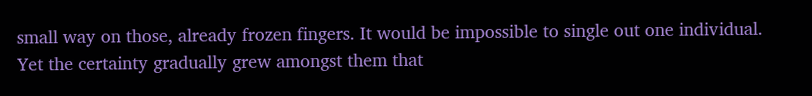small way on those, already frozen fingers. It would be impossible to single out one individual. Yet the certainty gradually grew amongst them that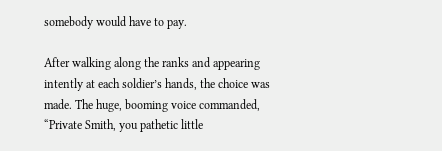somebody would have to pay.

After walking along the ranks and appearing intently at each soldier’s hands, the choice was made. The huge, booming voice commanded, “Private Smith, you pathetic little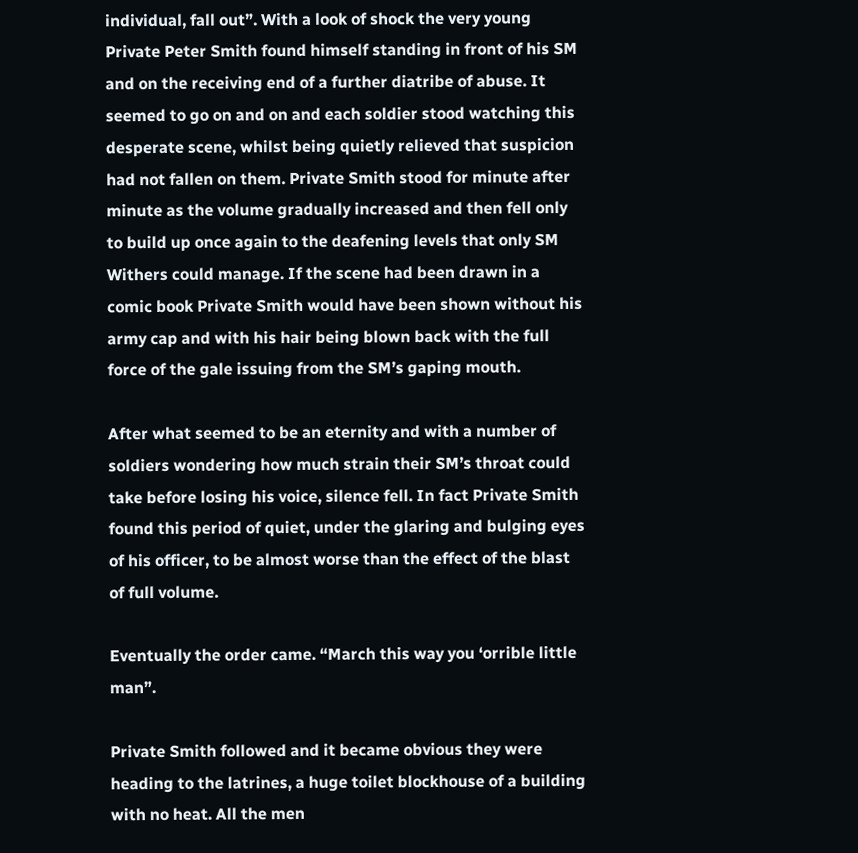individual, fall out”. With a look of shock the very young Private Peter Smith found himself standing in front of his SM and on the receiving end of a further diatribe of abuse. It seemed to go on and on and each soldier stood watching this desperate scene, whilst being quietly relieved that suspicion had not fallen on them. Private Smith stood for minute after minute as the volume gradually increased and then fell only to build up once again to the deafening levels that only SM Withers could manage. If the scene had been drawn in a comic book Private Smith would have been shown without his army cap and with his hair being blown back with the full force of the gale issuing from the SM’s gaping mouth.

After what seemed to be an eternity and with a number of soldiers wondering how much strain their SM’s throat could take before losing his voice, silence fell. In fact Private Smith found this period of quiet, under the glaring and bulging eyes of his officer, to be almost worse than the effect of the blast of full volume.

Eventually the order came. “March this way you ‘orrible little man”.

Private Smith followed and it became obvious they were heading to the latrines, a huge toilet blockhouse of a building with no heat. All the men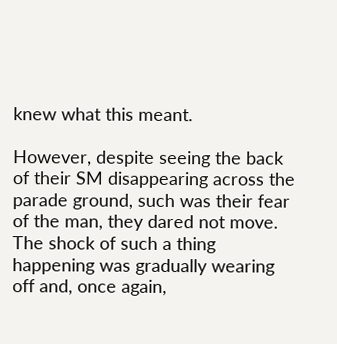knew what this meant.

However, despite seeing the back of their SM disappearing across the parade ground, such was their fear of the man, they dared not move. The shock of such a thing happening was gradually wearing off and, once again,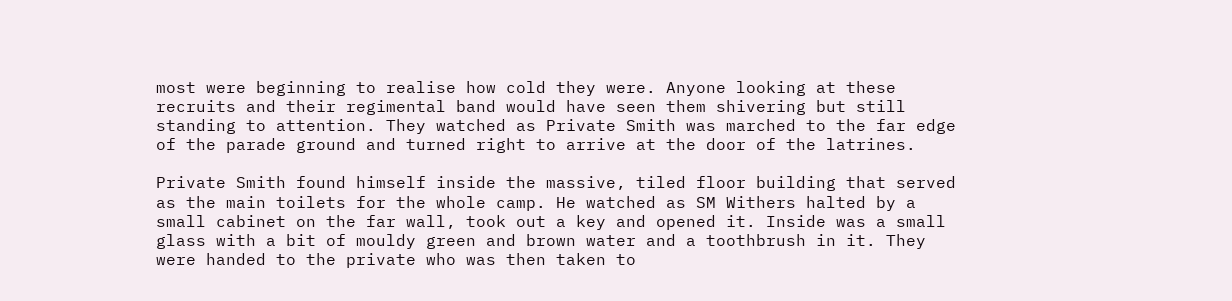most were beginning to realise how cold they were. Anyone looking at these recruits and their regimental band would have seen them shivering but still standing to attention. They watched as Private Smith was marched to the far edge of the parade ground and turned right to arrive at the door of the latrines.

Private Smith found himself inside the massive, tiled floor building that served as the main toilets for the whole camp. He watched as SM Withers halted by a small cabinet on the far wall, took out a key and opened it. Inside was a small glass with a bit of mouldy green and brown water and a toothbrush in it. They were handed to the private who was then taken to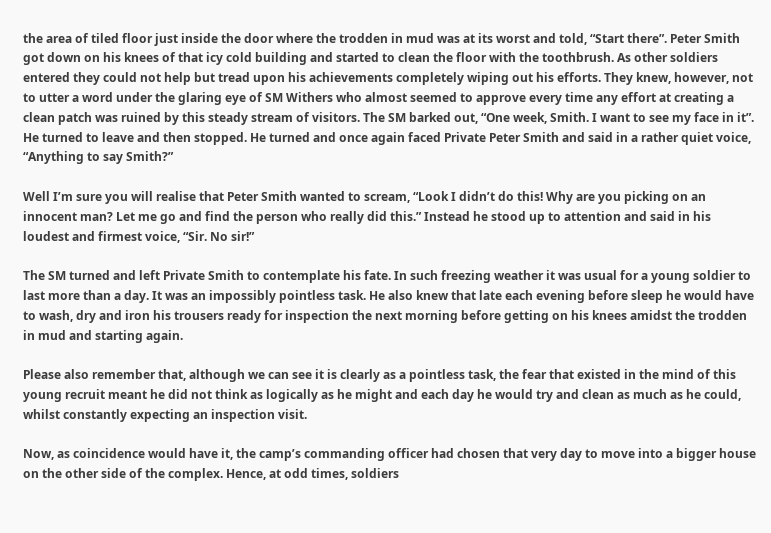the area of tiled floor just inside the door where the trodden in mud was at its worst and told, “Start there”. Peter Smith got down on his knees of that icy cold building and started to clean the floor with the toothbrush. As other soldiers entered they could not help but tread upon his achievements completely wiping out his efforts. They knew, however, not to utter a word under the glaring eye of SM Withers who almost seemed to approve every time any effort at creating a clean patch was ruined by this steady stream of visitors. The SM barked out, “One week, Smith. I want to see my face in it”. He turned to leave and then stopped. He turned and once again faced Private Peter Smith and said in a rather quiet voice, “Anything to say Smith?”

Well I’m sure you will realise that Peter Smith wanted to scream, “Look I didn’t do this! Why are you picking on an innocent man? Let me go and find the person who really did this.” Instead he stood up to attention and said in his loudest and firmest voice, “Sir. No sir!”

The SM turned and left Private Smith to contemplate his fate. In such freezing weather it was usual for a young soldier to last more than a day. It was an impossibly pointless task. He also knew that late each evening before sleep he would have to wash, dry and iron his trousers ready for inspection the next morning before getting on his knees amidst the trodden in mud and starting again.

Please also remember that, although we can see it is clearly as a pointless task, the fear that existed in the mind of this young recruit meant he did not think as logically as he might and each day he would try and clean as much as he could, whilst constantly expecting an inspection visit.

Now, as coincidence would have it, the camp’s commanding officer had chosen that very day to move into a bigger house on the other side of the complex. Hence, at odd times, soldiers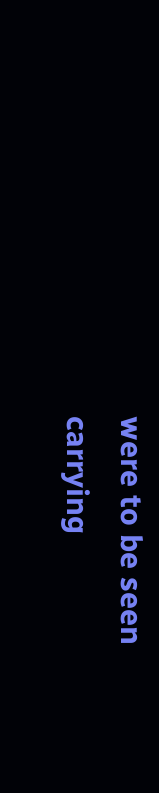were to be seen carrying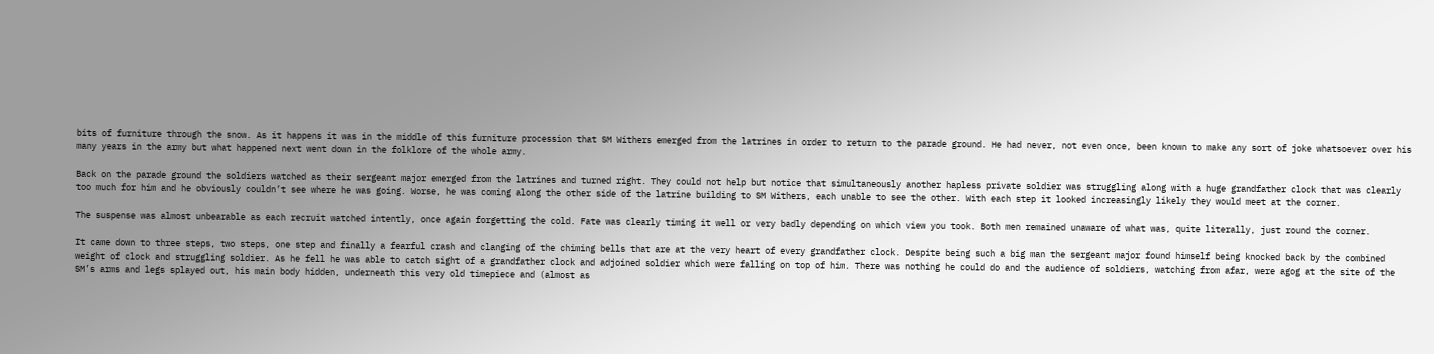bits of furniture through the snow. As it happens it was in the middle of this furniture procession that SM Withers emerged from the latrines in order to return to the parade ground. He had never, not even once, been known to make any sort of joke whatsoever over his many years in the army but what happened next went down in the folklore of the whole army.

Back on the parade ground the soldiers watched as their sergeant major emerged from the latrines and turned right. They could not help but notice that simultaneously another hapless private soldier was struggling along with a huge grandfather clock that was clearly too much for him and he obviously couldn’t see where he was going. Worse, he was coming along the other side of the latrine building to SM Withers, each unable to see the other. With each step it looked increasingly likely they would meet at the corner.

The suspense was almost unbearable as each recruit watched intently, once again forgetting the cold. Fate was clearly timing it well or very badly depending on which view you took. Both men remained unaware of what was, quite literally, just round the corner.

It came down to three steps, two steps, one step and finally a fearful crash and clanging of the chiming bells that are at the very heart of every grandfather clock. Despite being such a big man the sergeant major found himself being knocked back by the combined weight of clock and struggling soldier. As he fell he was able to catch sight of a grandfather clock and adjoined soldier which were falling on top of him. There was nothing he could do and the audience of soldiers, watching from afar, were agog at the site of the SM’s arms and legs splayed out, his main body hidden, underneath this very old timepiece and (almost as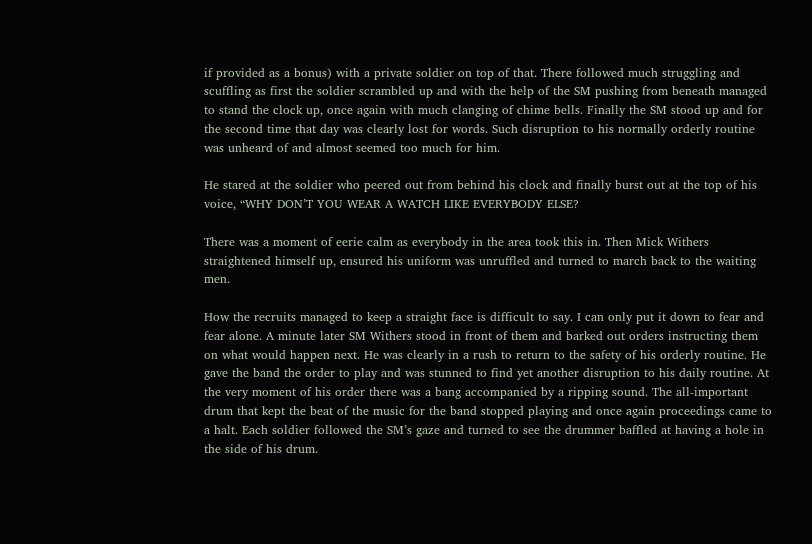if provided as a bonus) with a private soldier on top of that. There followed much struggling and scuffling as first the soldier scrambled up and with the help of the SM pushing from beneath managed to stand the clock up, once again with much clanging of chime bells. Finally the SM stood up and for the second time that day was clearly lost for words. Such disruption to his normally orderly routine was unheard of and almost seemed too much for him.

He stared at the soldier who peered out from behind his clock and finally burst out at the top of his voice, “WHY DON’T YOU WEAR A WATCH LIKE EVERYBODY ELSE?

There was a moment of eerie calm as everybody in the area took this in. Then Mick Withers straightened himself up, ensured his uniform was unruffled and turned to march back to the waiting men.

How the recruits managed to keep a straight face is difficult to say. I can only put it down to fear and fear alone. A minute later SM Withers stood in front of them and barked out orders instructing them on what would happen next. He was clearly in a rush to return to the safety of his orderly routine. He gave the band the order to play and was stunned to find yet another disruption to his daily routine. At the very moment of his order there was a bang accompanied by a ripping sound. The all-important drum that kept the beat of the music for the band stopped playing and once again proceedings came to a halt. Each soldier followed the SM’s gaze and turned to see the drummer baffled at having a hole in the side of his drum.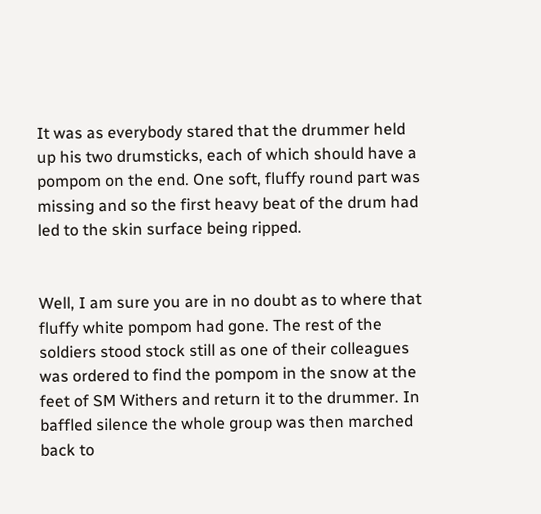It was as everybody stared that the drummer held up his two drumsticks, each of which should have a pompom on the end. One soft, fluffy round part was missing and so the first heavy beat of the drum had led to the skin surface being ripped.


Well, I am sure you are in no doubt as to where that fluffy white pompom had gone. The rest of the soldiers stood stock still as one of their colleagues was ordered to find the pompom in the snow at the feet of SM Withers and return it to the drummer. In baffled silence the whole group was then marched back to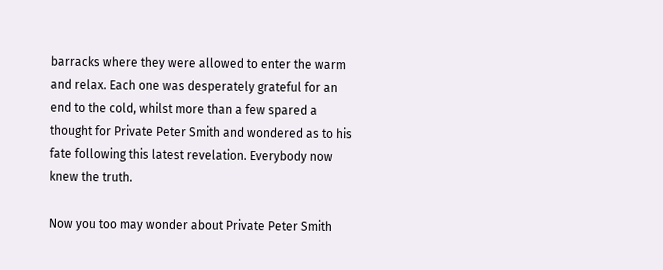barracks where they were allowed to enter the warm and relax. Each one was desperately grateful for an end to the cold, whilst more than a few spared a thought for Private Peter Smith and wondered as to his fate following this latest revelation. Everybody now knew the truth.

Now you too may wonder about Private Peter Smith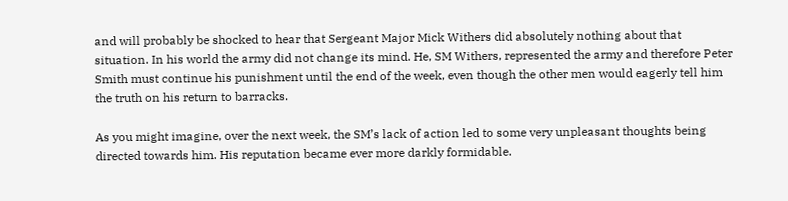and will probably be shocked to hear that Sergeant Major Mick Withers did absolutely nothing about that situation. In his world the army did not change its mind. He, SM Withers, represented the army and therefore Peter Smith must continue his punishment until the end of the week, even though the other men would eagerly tell him the truth on his return to barracks.

As you might imagine, over the next week, the SM’s lack of action led to some very unpleasant thoughts being directed towards him. His reputation became ever more darkly formidable.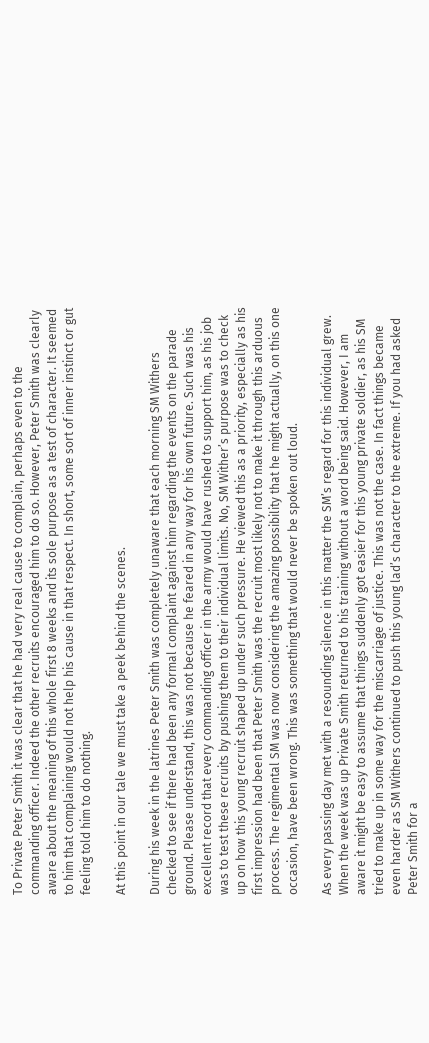To Private Peter Smith it was clear that he had very real cause to complain, perhaps even to the commanding officer. Indeed the other recruits encouraged him to do so. However, Peter Smith was clearly aware about the meaning of this whole first 8 weeks and its sole purpose as a test of character. It seemed to him that complaining would not help his cause in that respect. In short, some sort of inner instinct or gut feeling told him to do nothing.

At this point in our tale we must take a peek behind the scenes.

During his week in the latrines Peter Smith was completely unaware that each morning SM Withers checked to see if there had been any formal complaint against him regarding the events on the parade ground. Please understand, this was not because he feared in any way for his own future. Such was his excellent record that every commanding officer in the army would have rushed to support him, as his job was to test these recruits by pushing them to their individual limits. No, SM Wither’s purpose was to check up on how this young recruit shaped up under such pressure. He viewed this as a priority, especially as his first impression had been that Peter Smith was the recruit most likely not to make it through this arduous process. The regimental SM was now considering the amazing possibility that he might actually, on this one occasion, have been wrong. This was something that would never be spoken out loud.

As every passing day met with a resounding silence in this matter the SM’s regard for this individual grew. When the week was up Private Smith returned to his training without a word being said. However, I am aware it might be easy to assume that things suddenly got easier for this young private soldier, as his SM tried to make up in some way for the miscarriage of justice. This was not the case. In fact things became even harder as SM Withers continued to push this young lad’s character to the extreme. If you had asked Peter Smith for a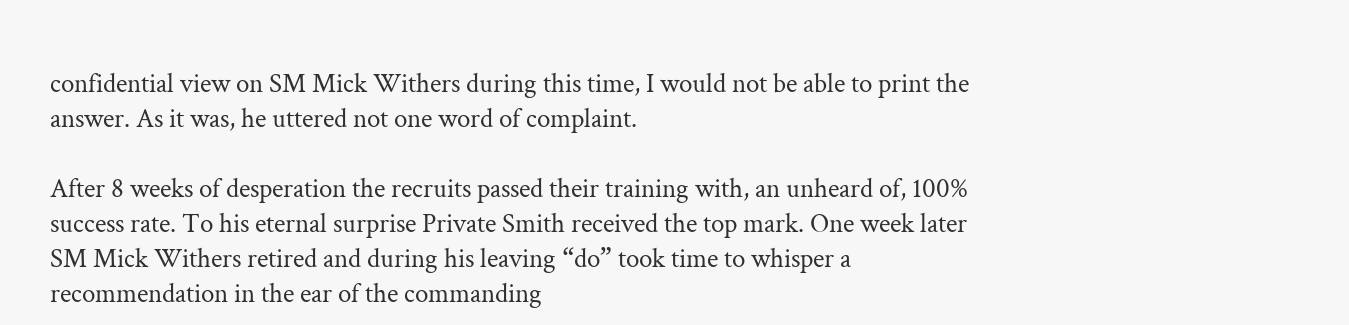confidential view on SM Mick Withers during this time, I would not be able to print the answer. As it was, he uttered not one word of complaint.

After 8 weeks of desperation the recruits passed their training with, an unheard of, 100% success rate. To his eternal surprise Private Smith received the top mark. One week later SM Mick Withers retired and during his leaving “do” took time to whisper a recommendation in the ear of the commanding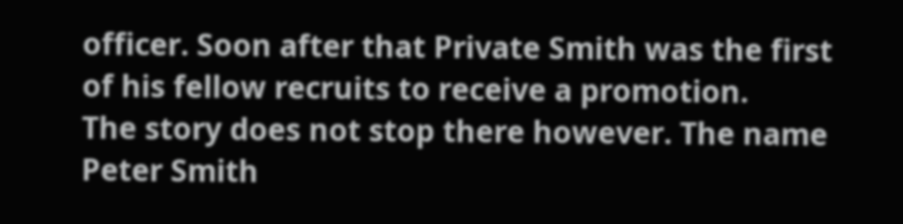officer. Soon after that Private Smith was the first of his fellow recruits to receive a promotion.
The story does not stop there however. The name Peter Smith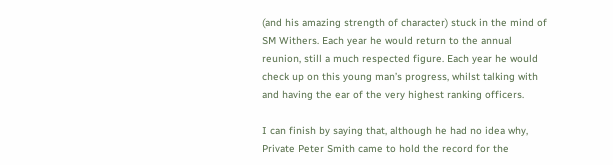(and his amazing strength of character) stuck in the mind of SM Withers. Each year he would return to the annual reunion, still a much respected figure. Each year he would check up on this young man’s progress, whilst talking with and having the ear of the very highest ranking officers.

I can finish by saying that, although he had no idea why, Private Peter Smith came to hold the record for the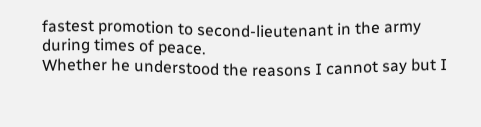fastest promotion to second-lieutenant in the army during times of peace.
Whether he understood the reasons I cannot say but I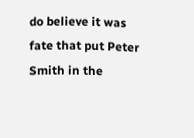do believe it was fate that put Peter Smith in the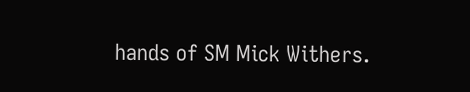hands of SM Mick Withers.